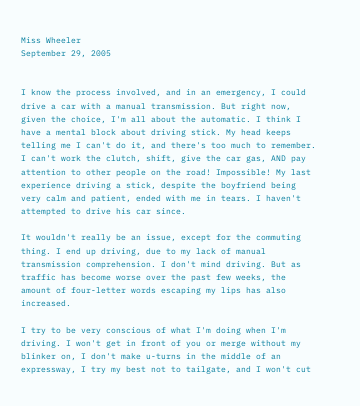Miss Wheeler
September 29, 2005


I know the process involved, and in an emergency, I could drive a car with a manual transmission. But right now, given the choice, I'm all about the automatic. I think I have a mental block about driving stick. My head keeps telling me I can't do it, and there's too much to remember. I can't work the clutch, shift, give the car gas, AND pay attention to other people on the road! Impossible! My last experience driving a stick, despite the boyfriend being very calm and patient, ended with me in tears. I haven't attempted to drive his car since.

It wouldn't really be an issue, except for the commuting thing. I end up driving, due to my lack of manual transmission comprehension. I don't mind driving. But as traffic has become worse over the past few weeks, the amount of four-letter words escaping my lips has also increased.

I try to be very conscious of what I'm doing when I'm driving. I won't get in front of you or merge without my blinker on, I don't make u-turns in the middle of an expressway, I try my best not to tailgate, and I won't cut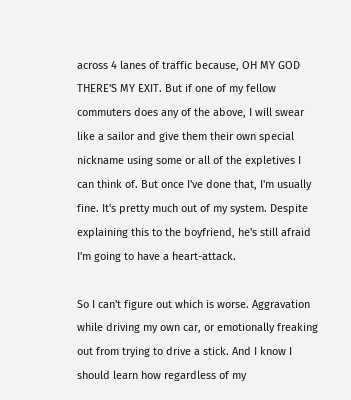across 4 lanes of traffic because, OH MY GOD THERE'S MY EXIT. But if one of my fellow commuters does any of the above, I will swear like a sailor and give them their own special nickname using some or all of the expletives I can think of. But once I've done that, I'm usually fine. It's pretty much out of my system. Despite explaining this to the boyfriend, he's still afraid I'm going to have a heart-attack.

So I can't figure out which is worse. Aggravation while driving my own car, or emotionally freaking out from trying to drive a stick. And I know I should learn how regardless of my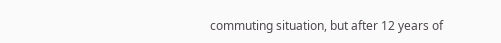commuting situation, but after 12 years of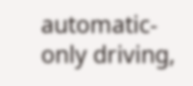automatic-only driving,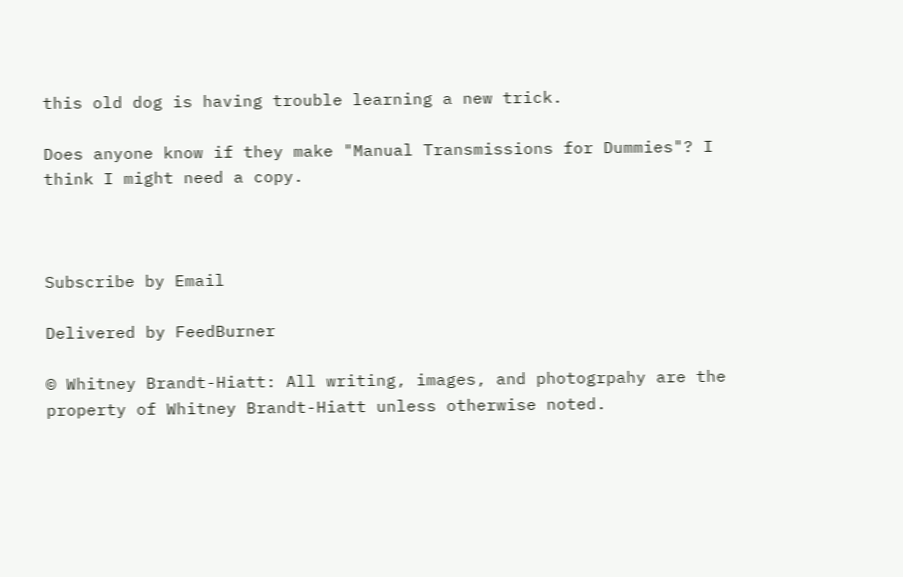this old dog is having trouble learning a new trick.

Does anyone know if they make "Manual Transmissions for Dummies"? I think I might need a copy.



Subscribe by Email

Delivered by FeedBurner

© Whitney Brandt-Hiatt: All writing, images, and photogrpahy are the property of Whitney Brandt-Hiatt unless otherwise noted.